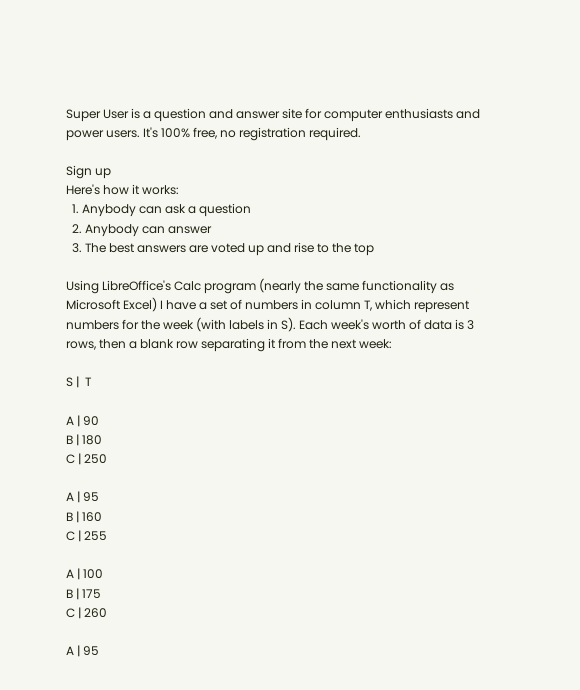Super User is a question and answer site for computer enthusiasts and power users. It's 100% free, no registration required.

Sign up
Here's how it works:
  1. Anybody can ask a question
  2. Anybody can answer
  3. The best answers are voted up and rise to the top

Using LibreOffice's Calc program (nearly the same functionality as Microsoft Excel) I have a set of numbers in column T, which represent numbers for the week (with labels in S). Each week's worth of data is 3 rows, then a blank row separating it from the next week:

S |  T

A | 90
B | 180
C | 250

A | 95
B | 160
C | 255

A | 100
B | 175
C | 260

A | 95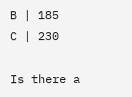B | 185
C | 230

Is there a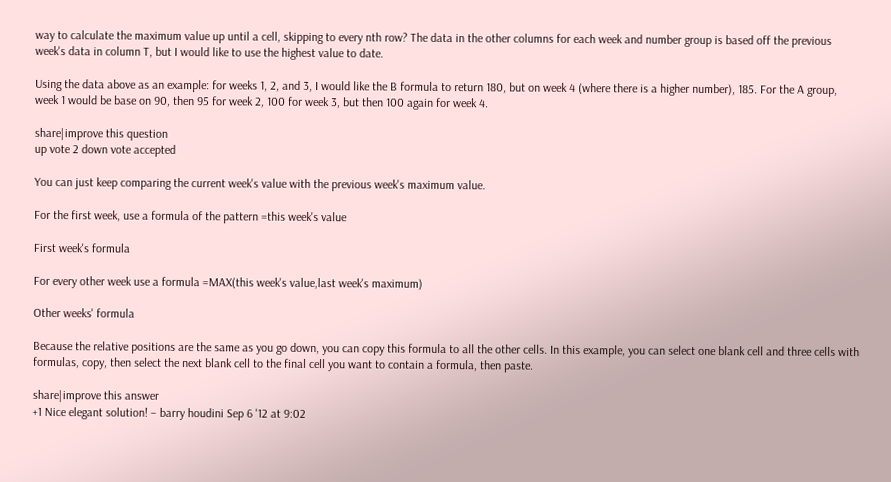way to calculate the maximum value up until a cell, skipping to every nth row? The data in the other columns for each week and number group is based off the previous week's data in column T, but I would like to use the highest value to date.

Using the data above as an example: for weeks 1, 2, and 3, I would like the B formula to return 180, but on week 4 (where there is a higher number), 185. For the A group, week 1 would be base on 90, then 95 for week 2, 100 for week 3, but then 100 again for week 4.

share|improve this question
up vote 2 down vote accepted

You can just keep comparing the current week's value with the previous week's maximum value.

For the first week, use a formula of the pattern =this week's value

First week's formula

For every other week use a formula =MAX(this week's value,last week's maximum)

Other weeks' formula

Because the relative positions are the same as you go down, you can copy this formula to all the other cells. In this example, you can select one blank cell and three cells with formulas, copy, then select the next blank cell to the final cell you want to contain a formula, then paste.

share|improve this answer
+1 Nice elegant solution! – barry houdini Sep 6 '12 at 9:02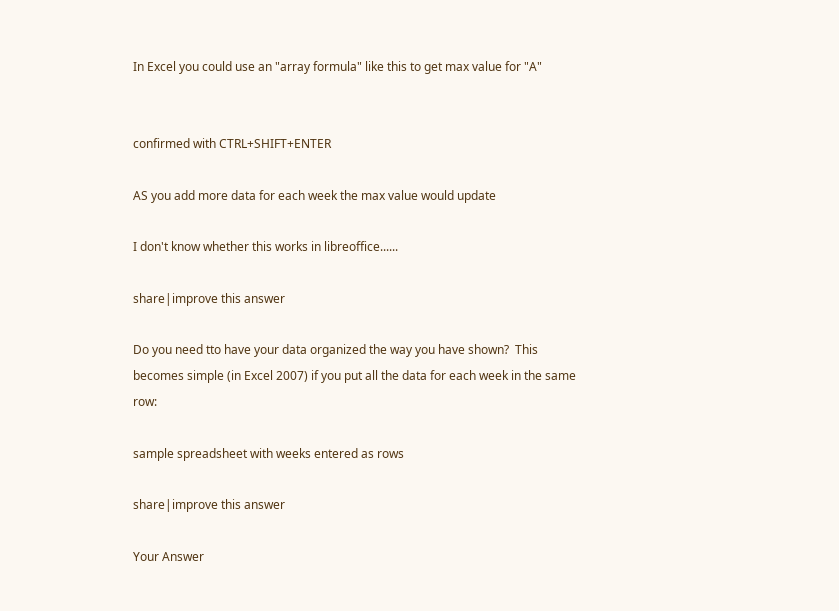In Excel you could use an "array formula" like this to get max value for "A"


confirmed with CTRL+SHIFT+ENTER

AS you add more data for each week the max value would update

I don't know whether this works in libreoffice......

share|improve this answer

Do you need tto have your data organized the way you have shown?  This becomes simple (in Excel 2007) if you put all the data for each week in the same row:

sample spreadsheet with weeks entered as rows

share|improve this answer

Your Answer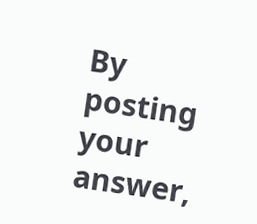By posting your answer,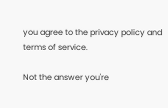you agree to the privacy policy and terms of service.

Not the answer you're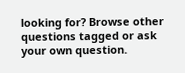looking for? Browse other questions tagged or ask your own question.